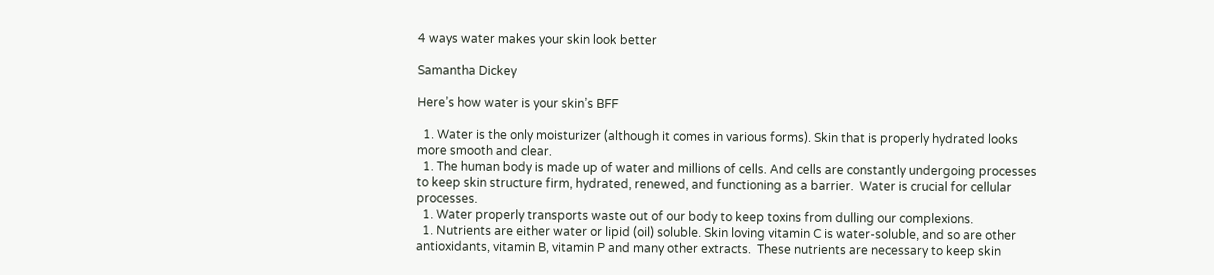4 ways water makes your skin look better

Samantha Dickey

Here’s how water is your skin’s BFF

  1. Water is the only moisturizer (although it comes in various forms). Skin that is properly hydrated looks more smooth and clear.
  1. The human body is made up of water and millions of cells. And cells are constantly undergoing processes to keep skin structure firm, hydrated, renewed, and functioning as a barrier.  Water is crucial for cellular processes.
  1. Water properly transports waste out of our body to keep toxins from dulling our complexions.
  1. Nutrients are either water or lipid (oil) soluble. Skin loving vitamin C is water-soluble, and so are other antioxidants, vitamin B, vitamin P and many other extracts.  These nutrients are necessary to keep skin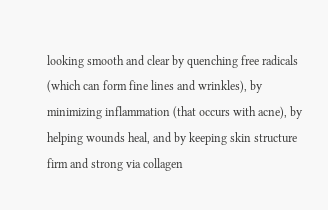looking smooth and clear by quenching free radicals (which can form fine lines and wrinkles), by minimizing inflammation (that occurs with acne), by helping wounds heal, and by keeping skin structure firm and strong via collagen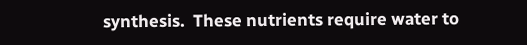synthesis.  These nutrients require water to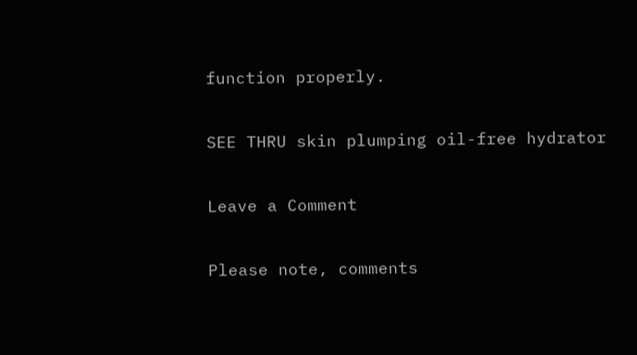function properly.

SEE THRU skin plumping oil-free hydrator

Leave a Comment

Please note, comments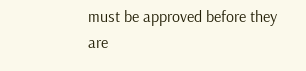must be approved before they are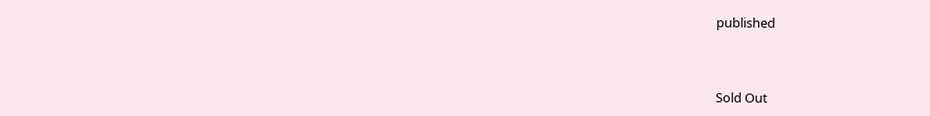published



Sold Out